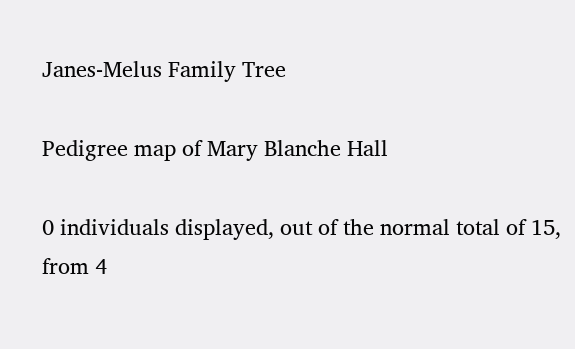Janes-Melus Family Tree

Pedigree map of Mary Blanche Hall

0 individuals displayed, out of the normal total of 15, from 4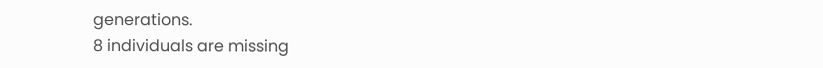generations.
8 individuals are missing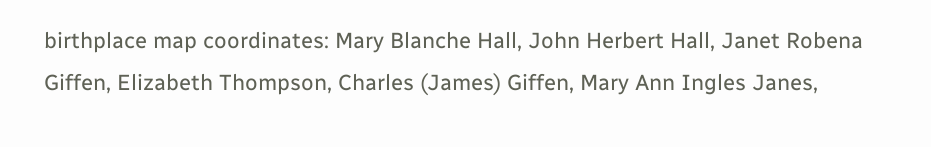birthplace map coordinates: Mary Blanche Hall, John Herbert Hall, Janet Robena Giffen, Elizabeth Thompson, Charles (James) Giffen, Mary Ann Ingles Janes,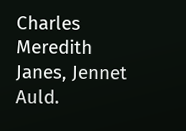Charles Meredith Janes, Jennet Auld.